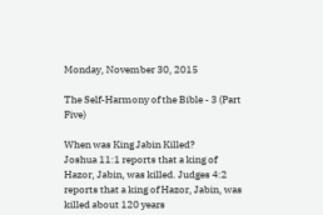Monday, November 30, 2015

The Self-Harmony of the Bible - 3 (Part Five)

When was King Jabin Killed?
Joshua 11:1 reports that a king of Hazor, Jabin, was killed. Judges 4:2 reports that a king of Hazor, Jabin, was killed about 120 years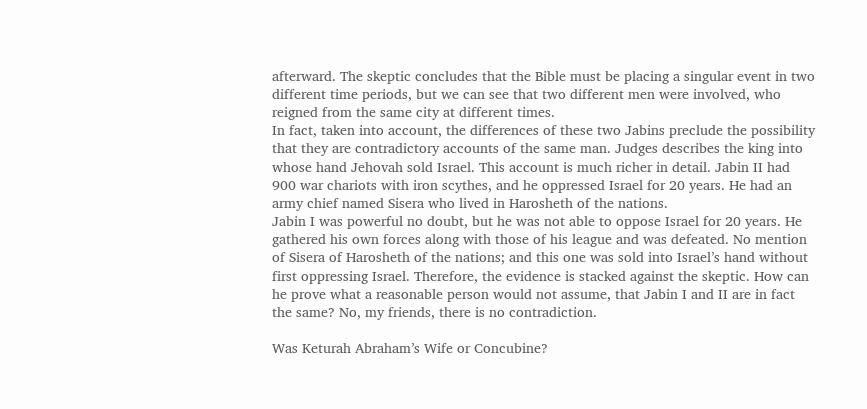afterward. The skeptic concludes that the Bible must be placing a singular event in two different time periods, but we can see that two different men were involved, who reigned from the same city at different times.
In fact, taken into account, the differences of these two Jabins preclude the possibility that they are contradictory accounts of the same man. Judges describes the king into whose hand Jehovah sold Israel. This account is much richer in detail. Jabin II had 900 war chariots with iron scythes, and he oppressed Israel for 20 years. He had an army chief named Sisera who lived in Harosheth of the nations.
Jabin I was powerful no doubt, but he was not able to oppose Israel for 20 years. He gathered his own forces along with those of his league and was defeated. No mention of Sisera of Harosheth of the nations; and this one was sold into Israel’s hand without first oppressing Israel. Therefore, the evidence is stacked against the skeptic. How can he prove what a reasonable person would not assume, that Jabin I and II are in fact the same? No, my friends, there is no contradiction.

Was Keturah Abraham’s Wife or Concubine?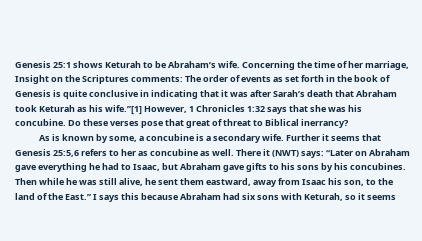Genesis 25:1 shows Keturah to be Abraham’s wife. Concerning the time of her marriage, Insight on the Scriptures comments: The order of events as set forth in the book of Genesis is quite conclusive in indicating that it was after Sarah’s death that Abraham took Keturah as his wife.”[1] However, 1 Chronicles 1:32 says that she was his concubine. Do these verses pose that great of threat to Biblical inerrancy?
            As is known by some, a concubine is a secondary wife. Further it seems that Genesis 25:5,6 refers to her as concubine as well. There it (NWT) says: “Later on Abraham gave everything he had to Isaac, but Abraham gave gifts to his sons by his concubines. Then while he was still alive, he sent them eastward, away from Isaac his son, to the land of the East.” I says this because Abraham had six sons with Keturah, so it seems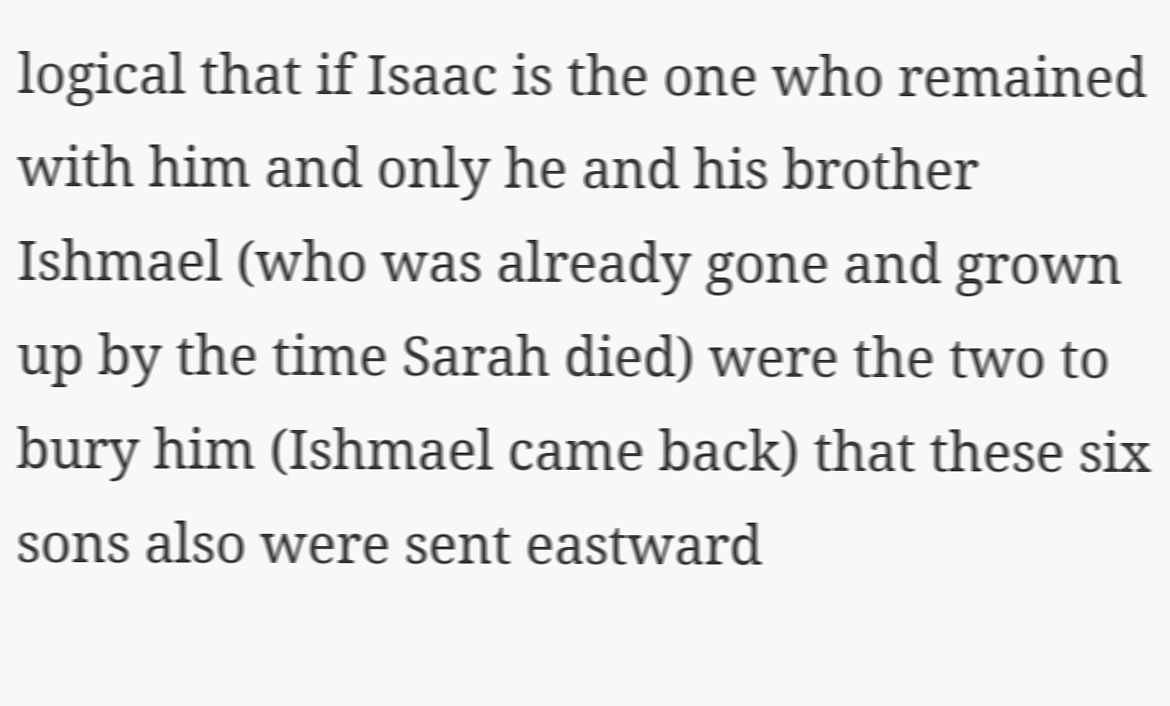logical that if Isaac is the one who remained with him and only he and his brother Ishmael (who was already gone and grown up by the time Sarah died) were the two to bury him (Ishmael came back) that these six sons also were sent eastward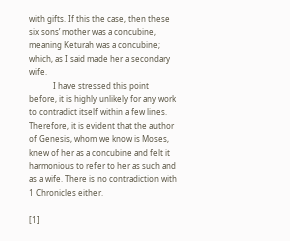with gifts. If this the case, then these six sons’ mother was a concubine, meaning Keturah was a concubine; which, as I said made her a secondary wife.
            I have stressed this point before, it is highly unlikely for any work to contradict itself within a few lines. Therefore, it is evident that the author of Genesis, whom we know is Moses, knew of her as a concubine and felt it harmonious to refer to her as such and as a wife. There is no contradiction with 1 Chronicles either.

[1]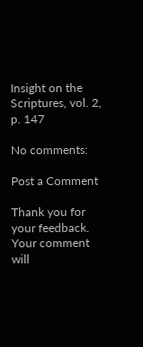Insight on the Scriptures, vol. 2, p. 147

No comments:

Post a Comment

Thank you for your feedback. Your comment will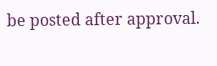be posted after approval.